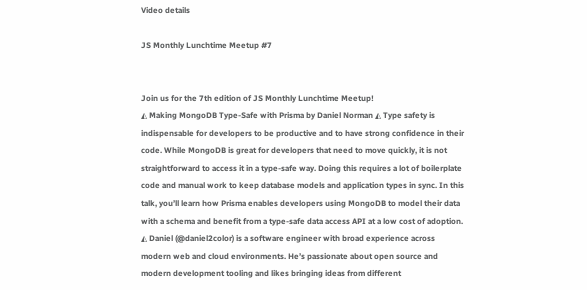Video details

JS Monthly Lunchtime Meetup #7


Join us for the 7th edition of JS Monthly Lunchtime Meetup!
◭ Making MongoDB Type-Safe with Prisma by Daniel Norman ◭ Type safety is indispensable for developers to be productive and to have strong confidence in their code. While MongoDB is great for developers that need to move quickly, it is not straightforward to access it in a type-safe way. Doing this requires a lot of boilerplate code and manual work to keep database models and application types in sync. In this talk, you’ll learn how Prisma enables developers using MongoDB to model their data with a schema and benefit from a type-safe data access API at a low cost of adoption. ◭ Daniel (@daniel2color) is a software engineer with broad experience across modern web and cloud environments. He’s passionate about open source and modern development tooling and likes bringing ideas from different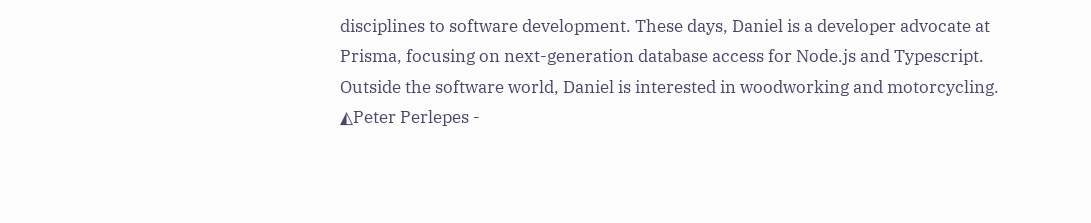disciplines to software development. These days, Daniel is a developer advocate at Prisma, focusing on next-generation database access for Node.js and Typescript. Outside the software world, Daniel is interested in woodworking and motorcycling.
◭Peter Perlepes -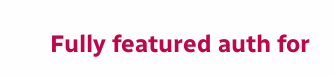Fully featured auth for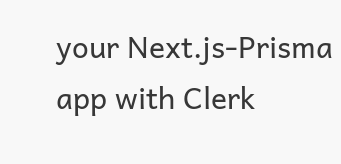your Next.js-Prisma app with Clerk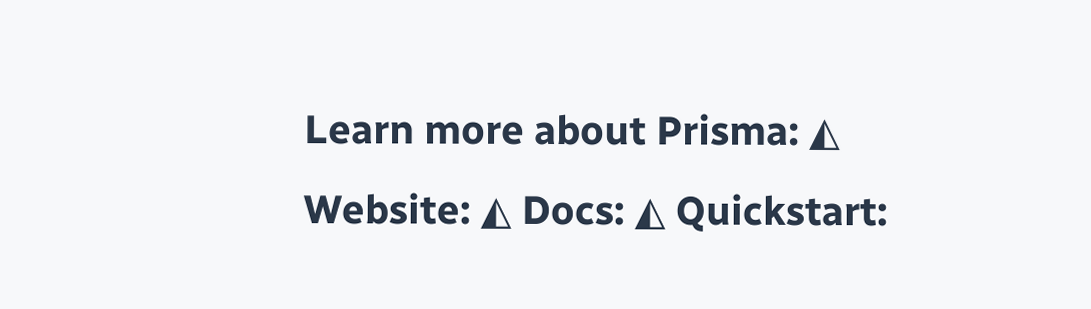Learn more about Prisma: ◭ Website: ◭ Docs: ◭ Quickstart: